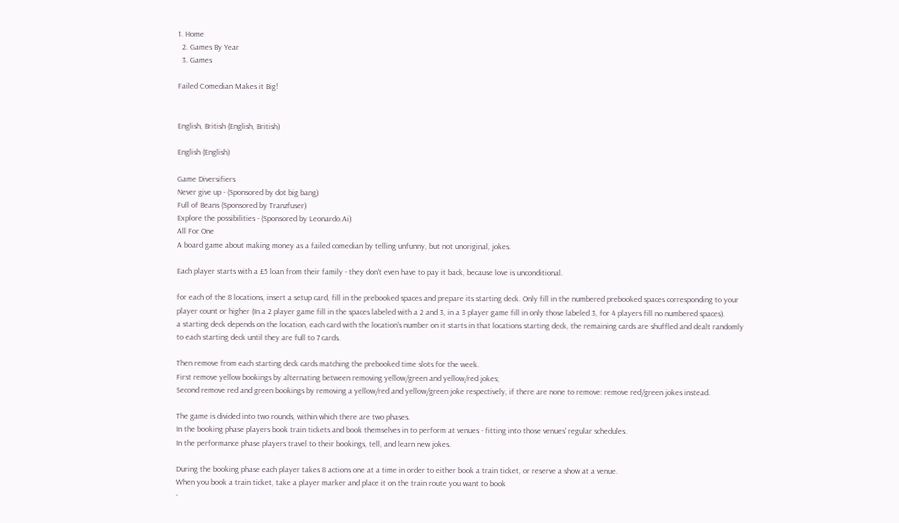1. Home
  2. Games By Year
  3. Games

Failed Comedian Makes it Big!


English, British (English, British)

English (English)

Game Diversifiers
Never give up - (Sponsored by dot big bang)
Full of Beans (Sponsored by Tranzfuser)
Explore the possibilities - (Sponsored by Leonardo.Ai)
All For One
A board game about making money as a failed comedian by telling unfunny, but not unoriginal, jokes.

Each player starts with a £5 loan from their family - they don't even have to pay it back, because love is unconditional.

for each of the 8 locations, insert a setup card, fill in the prebooked spaces and prepare its starting deck. Only fill in the numbered prebooked spaces corresponding to your player count or higher (In a 2 player game fill in the spaces labeled with a 2 and 3, in a 3 player game fill in only those labeled 3, for 4 players fill no numbered spaces).
a starting deck depends on the location, each card with the location's number on it starts in that locations starting deck, the remaining cards are shuffled and dealt randomly to each starting deck until they are full to 7 cards.

Then remove from each starting deck cards matching the prebooked time slots for the week.
First remove yellow bookings by alternating between removing yellow/green and yellow/red jokes;
Second remove red and green bookings by removing a yellow/red and yellow/green joke respectively, if there are none to remove: remove red/green jokes instead.

The game is divided into two rounds, within which there are two phases.
In the booking phase players book train tickets and book themselves in to perform at venues - fitting into those venues' regular schedules.
In the performance phase players travel to their bookings, tell, and learn new jokes.

During the booking phase each player takes 8 actions one at a time in order to either book a train ticket, or reserve a show at a venue.
When you book a train ticket, take a player marker and place it on the train route you want to book
-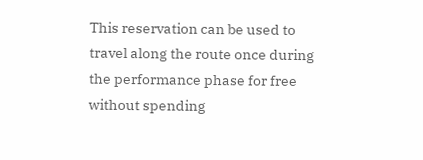This reservation can be used to travel along the route once during the performance phase for free without spending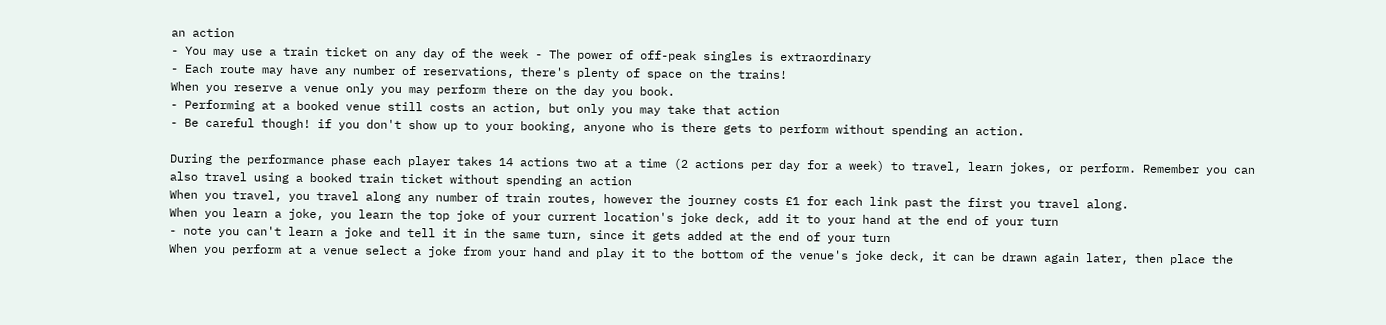an action
- You may use a train ticket on any day of the week - The power of off-peak singles is extraordinary
- Each route may have any number of reservations, there's plenty of space on the trains!
When you reserve a venue only you may perform there on the day you book.
- Performing at a booked venue still costs an action, but only you may take that action
- Be careful though! if you don't show up to your booking, anyone who is there gets to perform without spending an action.

During the performance phase each player takes 14 actions two at a time (2 actions per day for a week) to travel, learn jokes, or perform. Remember you can also travel using a booked train ticket without spending an action
When you travel, you travel along any number of train routes, however the journey costs £1 for each link past the first you travel along.
When you learn a joke, you learn the top joke of your current location's joke deck, add it to your hand at the end of your turn
- note you can't learn a joke and tell it in the same turn, since it gets added at the end of your turn
When you perform at a venue select a joke from your hand and play it to the bottom of the venue's joke deck, it can be drawn again later, then place the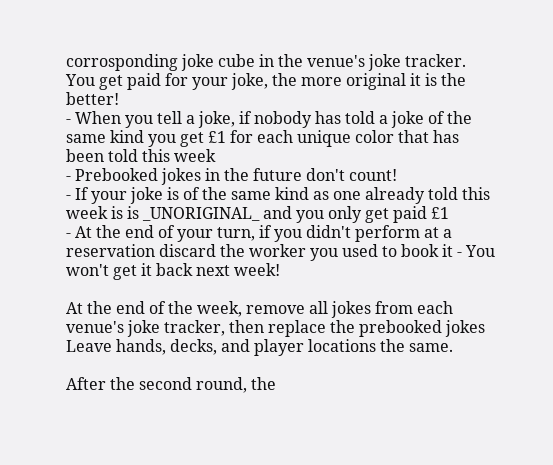corrosponding joke cube in the venue's joke tracker. You get paid for your joke, the more original it is the better!
- When you tell a joke, if nobody has told a joke of the same kind you get £1 for each unique color that has been told this week
- Prebooked jokes in the future don't count!
- If your joke is of the same kind as one already told this week is is _UNORIGINAL_ and you only get paid £1
- At the end of your turn, if you didn't perform at a reservation discard the worker you used to book it - You won't get it back next week!

At the end of the week, remove all jokes from each venue's joke tracker, then replace the prebooked jokes
Leave hands, decks, and player locations the same.

After the second round, the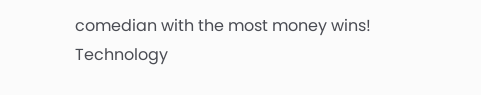comedian with the most money wins!
Technology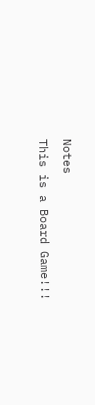Notes
This is a Board Game!!!